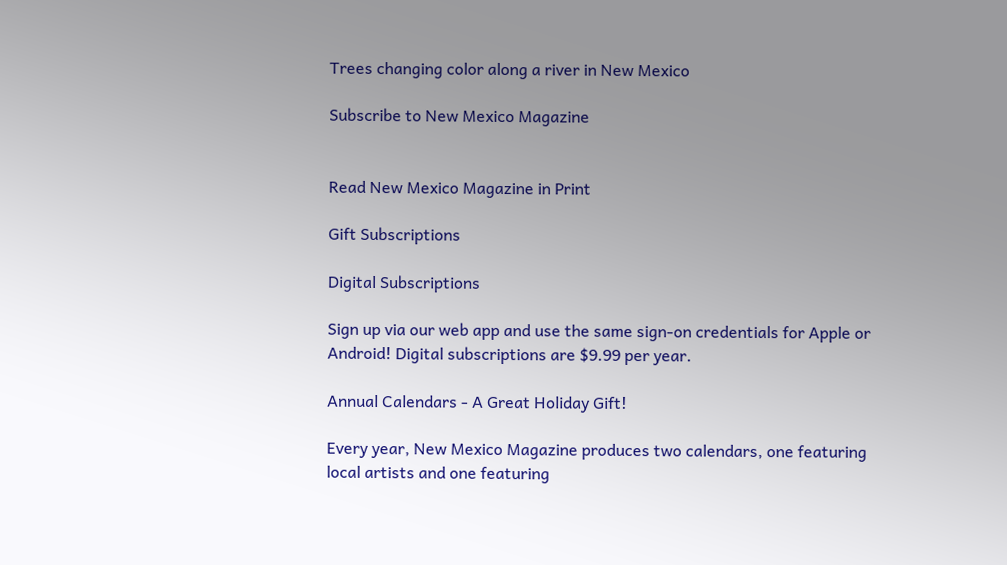Trees changing color along a river in New Mexico

Subscribe to New Mexico Magazine


Read New Mexico Magazine in Print

Gift Subscriptions

Digital Subscriptions

Sign up via our web app and use the same sign-on credentials for Apple or Android! Digital subscriptions are $9.99 per year.

Annual Calendars - A Great Holiday Gift!

Every year, New Mexico Magazine produces two calendars, one featuring local artists and one featuring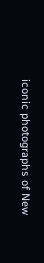iconic photographs of New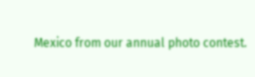Mexico from our annual photo contest.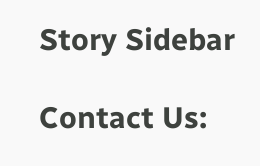Story Sidebar

Contact Us: